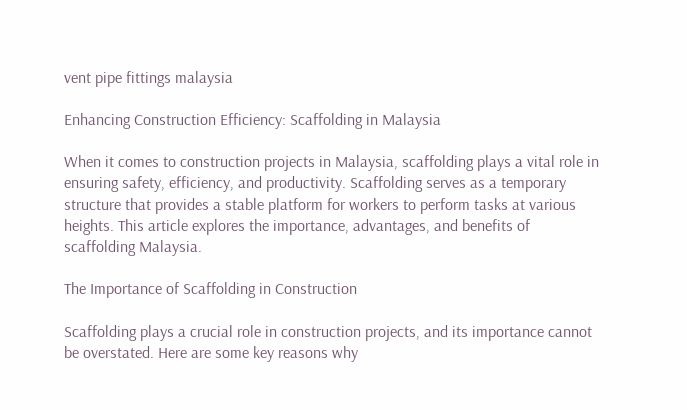vent pipe fittings malaysia

Enhancing Construction Efficiency: Scaffolding in Malaysia

When it comes to construction projects in Malaysia, scaffolding plays a vital role in ensuring safety, efficiency, and productivity. Scaffolding serves as a temporary structure that provides a stable platform for workers to perform tasks at various heights. This article explores the importance, advantages, and benefits of scaffolding Malaysia.

The Importance of Scaffolding in Construction

Scaffolding plays a crucial role in construction projects, and its importance cannot be overstated. Here are some key reasons why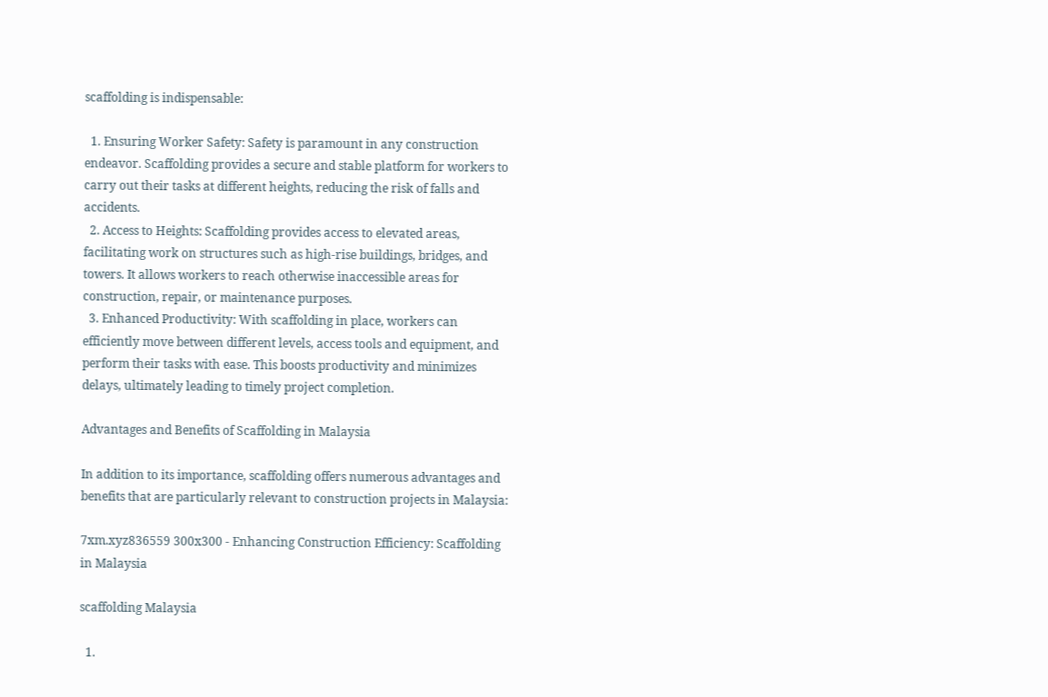scaffolding is indispensable:

  1. Ensuring Worker Safety: Safety is paramount in any construction endeavor. Scaffolding provides a secure and stable platform for workers to carry out their tasks at different heights, reducing the risk of falls and accidents.
  2. Access to Heights: Scaffolding provides access to elevated areas, facilitating work on structures such as high-rise buildings, bridges, and towers. It allows workers to reach otherwise inaccessible areas for construction, repair, or maintenance purposes.
  3. Enhanced Productivity: With scaffolding in place, workers can efficiently move between different levels, access tools and equipment, and perform their tasks with ease. This boosts productivity and minimizes delays, ultimately leading to timely project completion.

Advantages and Benefits of Scaffolding in Malaysia

In addition to its importance, scaffolding offers numerous advantages and benefits that are particularly relevant to construction projects in Malaysia:

7xm.xyz836559 300x300 - Enhancing Construction Efficiency: Scaffolding in Malaysia

scaffolding Malaysia

  1.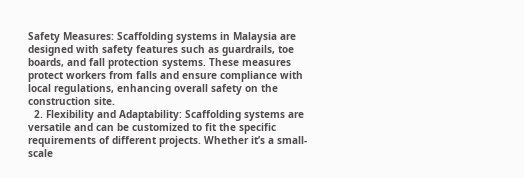Safety Measures: Scaffolding systems in Malaysia are designed with safety features such as guardrails, toe boards, and fall protection systems. These measures protect workers from falls and ensure compliance with local regulations, enhancing overall safety on the construction site.
  2. Flexibility and Adaptability: Scaffolding systems are versatile and can be customized to fit the specific requirements of different projects. Whether it’s a small-scale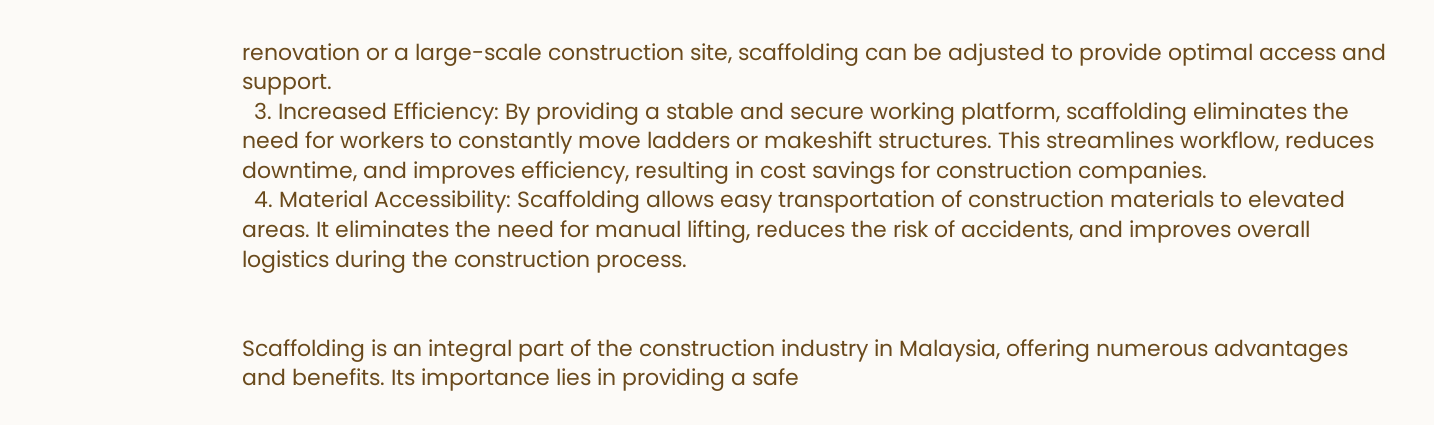renovation or a large-scale construction site, scaffolding can be adjusted to provide optimal access and support.
  3. Increased Efficiency: By providing a stable and secure working platform, scaffolding eliminates the need for workers to constantly move ladders or makeshift structures. This streamlines workflow, reduces downtime, and improves efficiency, resulting in cost savings for construction companies.
  4. Material Accessibility: Scaffolding allows easy transportation of construction materials to elevated areas. It eliminates the need for manual lifting, reduces the risk of accidents, and improves overall logistics during the construction process.


Scaffolding is an integral part of the construction industry in Malaysia, offering numerous advantages and benefits. Its importance lies in providing a safe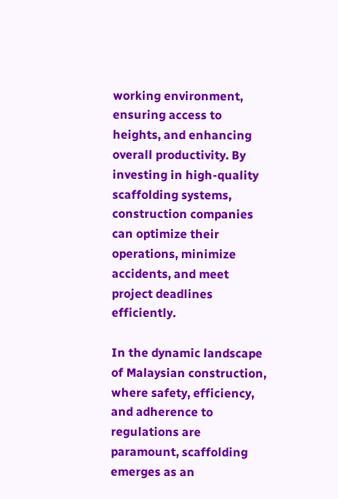working environment, ensuring access to heights, and enhancing overall productivity. By investing in high-quality scaffolding systems, construction companies can optimize their operations, minimize accidents, and meet project deadlines efficiently.

In the dynamic landscape of Malaysian construction, where safety, efficiency, and adherence to regulations are paramount, scaffolding emerges as an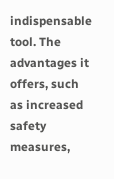indispensable tool. The advantages it offers, such as increased safety measures,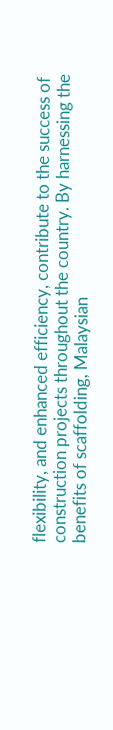flexibility, and enhanced efficiency, contribute to the success of construction projects throughout the country. By harnessing the benefits of scaffolding, Malaysian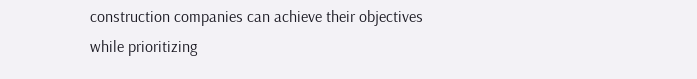construction companies can achieve their objectives while prioritizing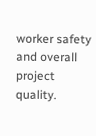worker safety and overall project quality.